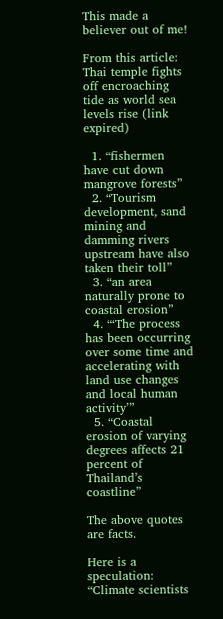This made a believer out of me!

From this article: Thai temple fights off encroaching tide as world sea levels rise (link expired)

  1. “fishermen have cut down mangrove forests”
  2. “Tourism development, sand mining and damming rivers upstream have also taken their toll”
  3. “an area naturally prone to coastal erosion”
  4. “‘The process has been occurring over some time and accelerating with land use changes and local human activity’”
  5. “Coastal erosion of varying degrees affects 21 percent of Thailand’s coastline”

The above quotes are facts.

Here is a speculation: “Climate scientists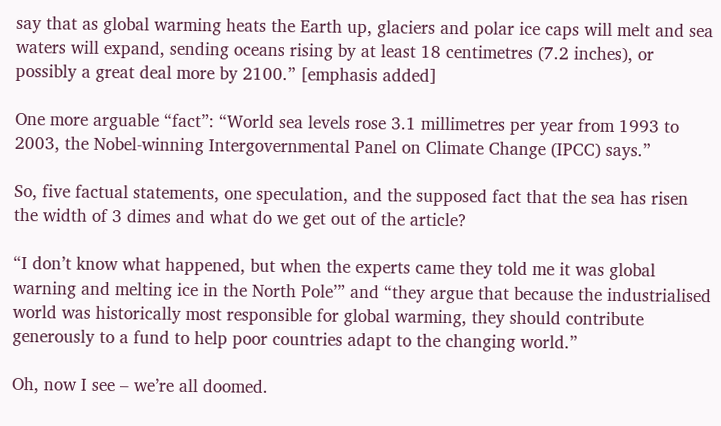say that as global warming heats the Earth up, glaciers and polar ice caps will melt and sea waters will expand, sending oceans rising by at least 18 centimetres (7.2 inches), or possibly a great deal more by 2100.” [emphasis added]

One more arguable “fact”: “World sea levels rose 3.1 millimetres per year from 1993 to 2003, the Nobel-winning Intergovernmental Panel on Climate Change (IPCC) says.”

So, five factual statements, one speculation, and the supposed fact that the sea has risen the width of 3 dimes and what do we get out of the article?

“I don’t know what happened, but when the experts came they told me it was global warning and melting ice in the North Pole’” and “they argue that because the industrialised world was historically most responsible for global warming, they should contribute generously to a fund to help poor countries adapt to the changing world.”

Oh, now I see – we’re all doomed.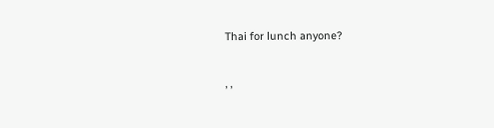Thai for lunch anyone?

, ,